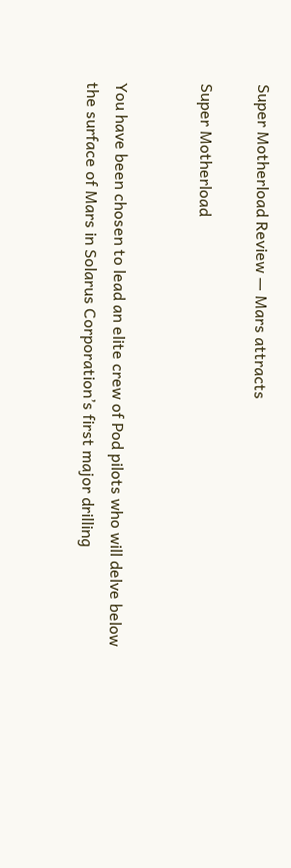Super Motherload Review — Mars attracts

Super Motherload


You have been chosen to lead an elite crew of Pod pilots who will delve below the surface of Mars in Solarus Corporation’s first major drilling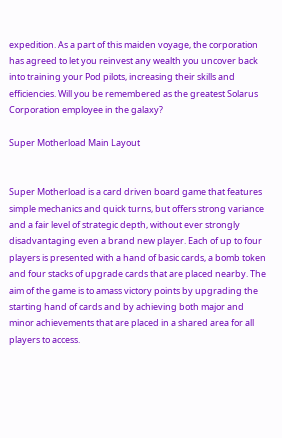expedition. As a part of this maiden voyage, the corporation has agreed to let you reinvest any wealth you uncover back into training your Pod pilots, increasing their skills and efficiencies. Will you be remembered as the greatest Solarus Corporation employee in the galaxy?

Super Motherload Main Layout


Super Motherload is a card driven board game that features simple mechanics and quick turns, but offers strong variance and a fair level of strategic depth, without ever strongly disadvantaging even a brand new player. Each of up to four players is presented with a hand of basic cards, a bomb token and four stacks of upgrade cards that are placed nearby. The aim of the game is to amass victory points by upgrading the starting hand of cards and by achieving both major and minor achievements that are placed in a shared area for all players to access.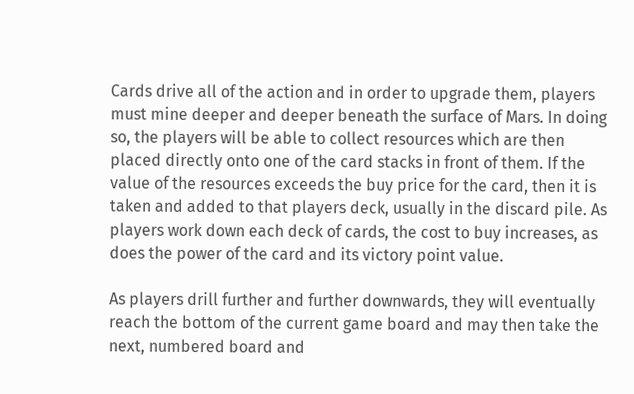Cards drive all of the action and in order to upgrade them, players must mine deeper and deeper beneath the surface of Mars. In doing so, the players will be able to collect resources which are then placed directly onto one of the card stacks in front of them. If the value of the resources exceeds the buy price for the card, then it is taken and added to that players deck, usually in the discard pile. As players work down each deck of cards, the cost to buy increases, as does the power of the card and its victory point value.

As players drill further and further downwards, they will eventually reach the bottom of the current game board and may then take the next, numbered board and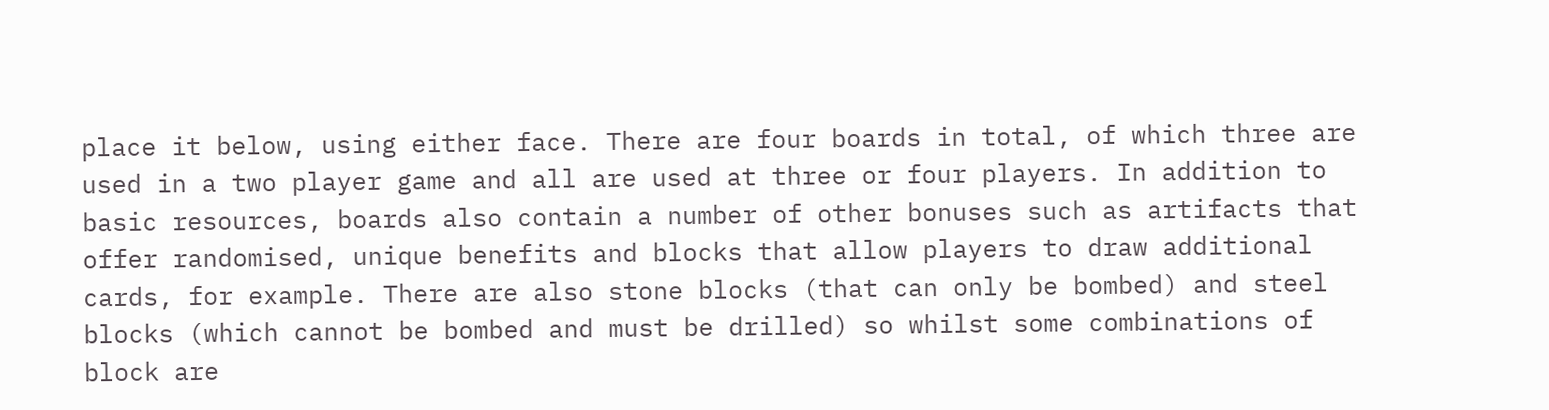place it below, using either face. There are four boards in total, of which three are used in a two player game and all are used at three or four players. In addition to basic resources, boards also contain a number of other bonuses such as artifacts that offer randomised, unique benefits and blocks that allow players to draw additional cards, for example. There are also stone blocks (that can only be bombed) and steel blocks (which cannot be bombed and must be drilled) so whilst some combinations of block are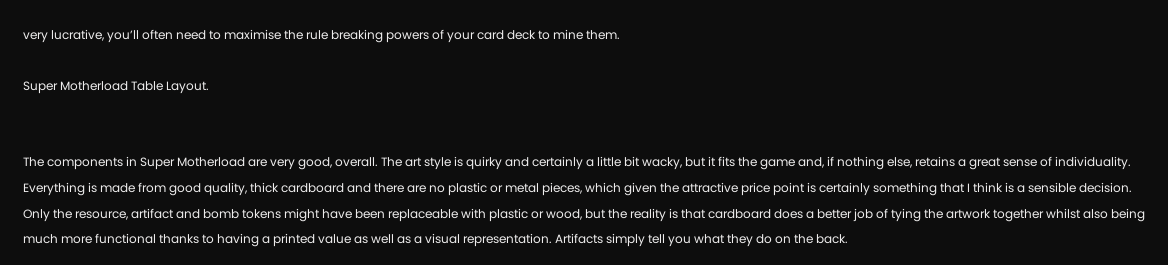very lucrative, you’ll often need to maximise the rule breaking powers of your card deck to mine them.

Super Motherload Table Layout.


The components in Super Motherload are very good, overall. The art style is quirky and certainly a little bit wacky, but it fits the game and, if nothing else, retains a great sense of individuality. Everything is made from good quality, thick cardboard and there are no plastic or metal pieces, which given the attractive price point is certainly something that I think is a sensible decision. Only the resource, artifact and bomb tokens might have been replaceable with plastic or wood, but the reality is that cardboard does a better job of tying the artwork together whilst also being much more functional thanks to having a printed value as well as a visual representation. Artifacts simply tell you what they do on the back.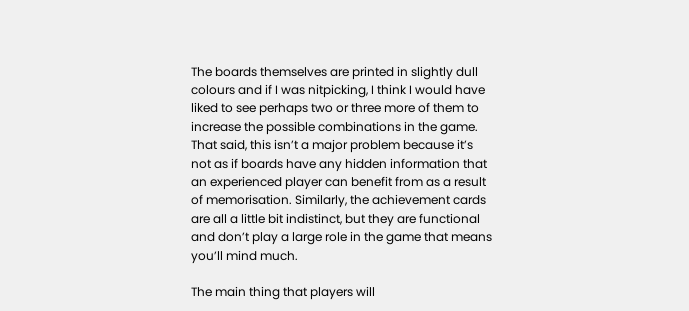The boards themselves are printed in slightly dull colours and if I was nitpicking, I think I would have liked to see perhaps two or three more of them to increase the possible combinations in the game. That said, this isn’t a major problem because it’s not as if boards have any hidden information that an experienced player can benefit from as a result of memorisation. Similarly, the achievement cards are all a little bit indistinct, but they are functional and don’t play a large role in the game that means you’ll mind much.

The main thing that players will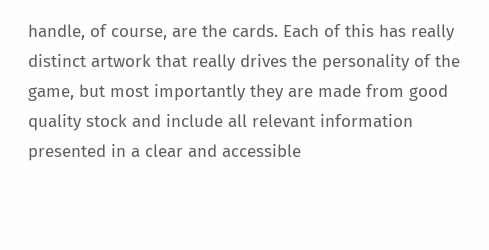handle, of course, are the cards. Each of this has really distinct artwork that really drives the personality of the game, but most importantly they are made from good quality stock and include all relevant information presented in a clear and accessible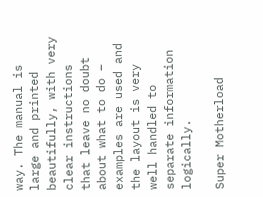way. The manual is large and printed beautifully, with very clear instructions that leave no doubt about what to do – examples are used and the layout is very well handled to separate information logically.

Super Motherload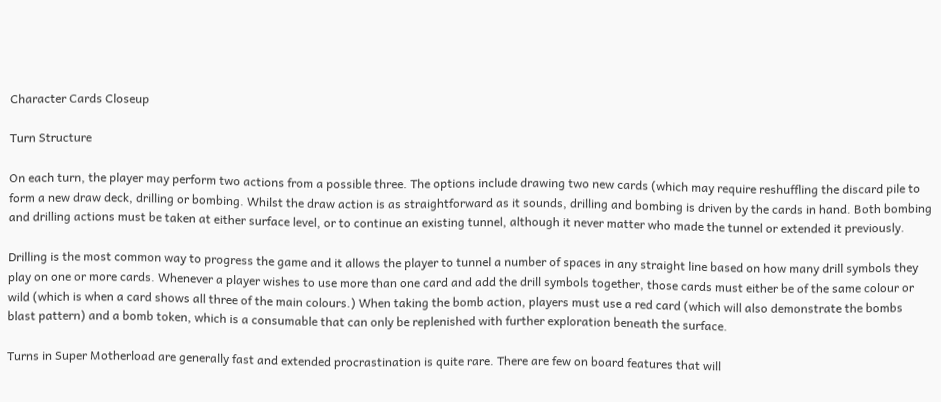Character Cards Closeup

Turn Structure

On each turn, the player may perform two actions from a possible three. The options include drawing two new cards (which may require reshuffling the discard pile to form a new draw deck, drilling or bombing. Whilst the draw action is as straightforward as it sounds, drilling and bombing is driven by the cards in hand. Both bombing and drilling actions must be taken at either surface level, or to continue an existing tunnel, although it never matter who made the tunnel or extended it previously.

Drilling is the most common way to progress the game and it allows the player to tunnel a number of spaces in any straight line based on how many drill symbols they play on one or more cards. Whenever a player wishes to use more than one card and add the drill symbols together, those cards must either be of the same colour or wild (which is when a card shows all three of the main colours.) When taking the bomb action, players must use a red card (which will also demonstrate the bombs blast pattern) and a bomb token, which is a consumable that can only be replenished with further exploration beneath the surface.

Turns in Super Motherload are generally fast and extended procrastination is quite rare. There are few on board features that will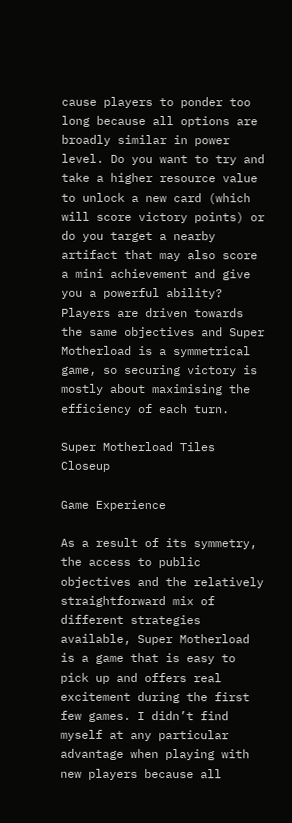cause players to ponder too long because all options are broadly similar in power level. Do you want to try and take a higher resource value to unlock a new card (which will score victory points) or do you target a nearby artifact that may also score a mini achievement and give you a powerful ability? Players are driven towards the same objectives and Super Motherload is a symmetrical game, so securing victory is mostly about maximising the efficiency of each turn.

Super Motherload Tiles Closeup

Game Experience

As a result of its symmetry, the access to public objectives and the relatively straightforward mix of different strategies available, Super Motherload is a game that is easy to pick up and offers real excitement during the first few games. I didn’t find myself at any particular advantage when playing with new players because all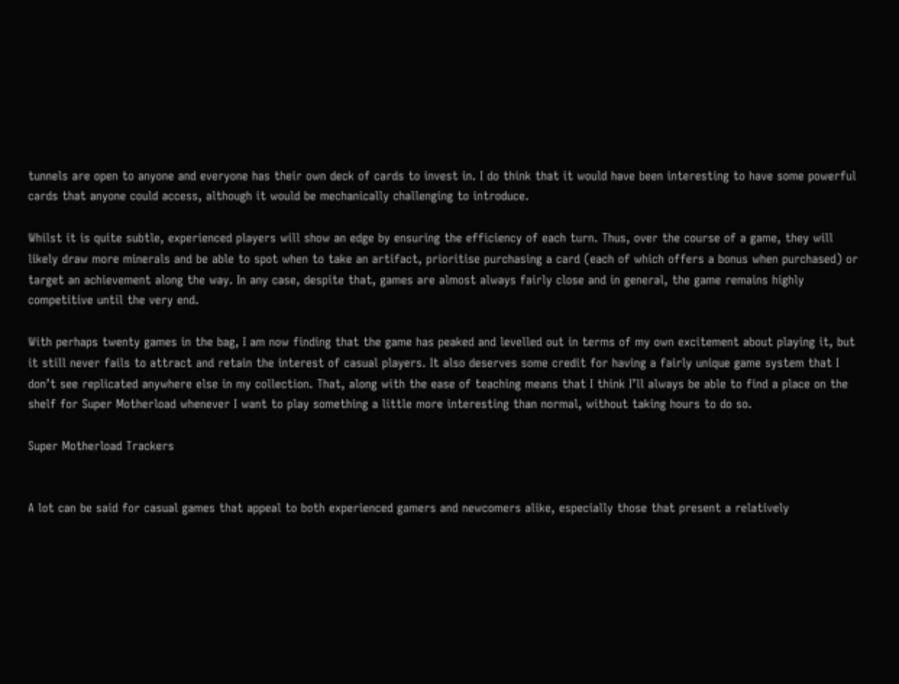tunnels are open to anyone and everyone has their own deck of cards to invest in. I do think that it would have been interesting to have some powerful cards that anyone could access, although it would be mechanically challenging to introduce.

Whilst it is quite subtle, experienced players will show an edge by ensuring the efficiency of each turn. Thus, over the course of a game, they will likely draw more minerals and be able to spot when to take an artifact, prioritise purchasing a card (each of which offers a bonus when purchased) or target an achievement along the way. In any case, despite that, games are almost always fairly close and in general, the game remains highly competitive until the very end.

With perhaps twenty games in the bag, I am now finding that the game has peaked and levelled out in terms of my own excitement about playing it, but it still never fails to attract and retain the interest of casual players. It also deserves some credit for having a fairly unique game system that I don’t see replicated anywhere else in my collection. That, along with the ease of teaching means that I think I’ll always be able to find a place on the shelf for Super Motherload whenever I want to play something a little more interesting than normal, without taking hours to do so.

Super Motherload Trackers


A lot can be said for casual games that appeal to both experienced gamers and newcomers alike, especially those that present a relatively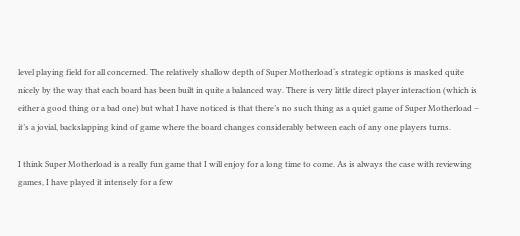level playing field for all concerned. The relatively shallow depth of Super Motherload‘s strategic options is masked quite nicely by the way that each board has been built in quite a balanced way. There is very little direct player interaction (which is either a good thing or a bad one) but what I have noticed is that there’s no such thing as a quiet game of Super Motherload – it’s a jovial, backslapping kind of game where the board changes considerably between each of any one players turns.

I think Super Motherload is a really fun game that I will enjoy for a long time to come. As is always the case with reviewing games, I have played it intensely for a few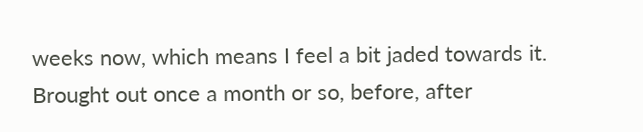weeks now, which means I feel a bit jaded towards it. Brought out once a month or so, before, after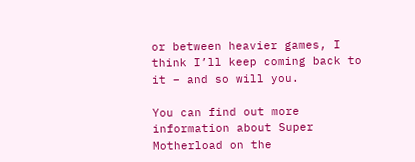or between heavier games, I think I’ll keep coming back to it – and so will you.

You can find out more information about Super Motherload on the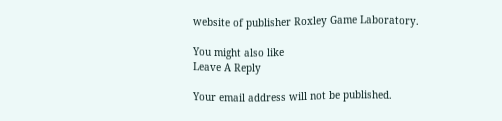website of publisher Roxley Game Laboratory.

You might also like
Leave A Reply

Your email address will not be published.